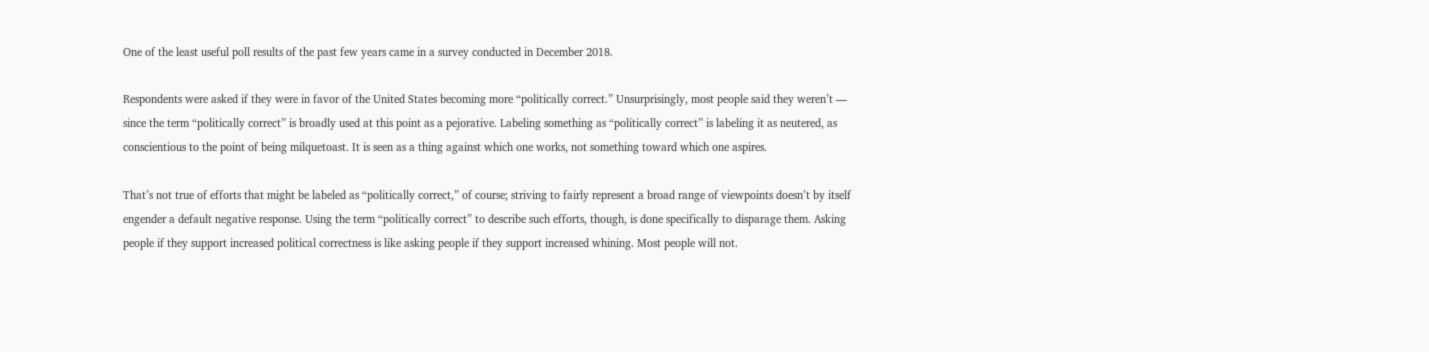One of the least useful poll results of the past few years came in a survey conducted in December 2018.

Respondents were asked if they were in favor of the United States becoming more “politically correct.” Unsurprisingly, most people said they weren’t — since the term “politically correct” is broadly used at this point as a pejorative. Labeling something as “politically correct” is labeling it as neutered, as conscientious to the point of being milquetoast. It is seen as a thing against which one works, not something toward which one aspires.

That’s not true of efforts that might be labeled as “politically correct,” of course; striving to fairly represent a broad range of viewpoints doesn’t by itself engender a default negative response. Using the term “politically correct” to describe such efforts, though, is done specifically to disparage them. Asking people if they support increased political correctness is like asking people if they support increased whining. Most people will not.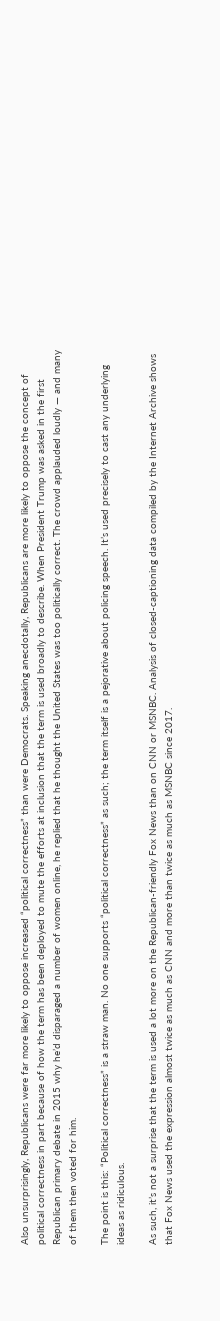Also unsurprisingly, Republicans were far more likely to oppose increased “political correctness” than were Democrats. Speaking anecdotally, Republicans are more likely to oppose the concept of political correctness in part because of how the term has been deployed to mute the efforts at inclusion that the term is used broadly to describe. When President Trump was asked in the first Republican primary debate in 2015 why he’d disparaged a number of women online, he replied that he thought the United States was too politically correct. The crowd applauded loudly — and many of them then voted for him.

The point is this: “Political correctness” is a straw man. No one supports “political correctness” as such; the term itself is a pejorative about policing speech. It’s used precisely to cast any underlying ideas as ridiculous.

As such, it’s not a surprise that the term is used a lot more on the Republican-friendly Fox News than on CNN or MSNBC. Analysis of closed-captioning data compiled by the Internet Archive shows that Fox News used the expression almost twice as much as CNN and more than twice as much as MSNBC since 2017.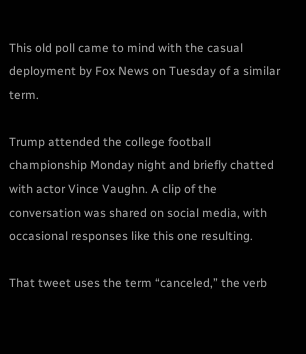This old poll came to mind with the casual deployment by Fox News on Tuesday of a similar term.

Trump attended the college football championship Monday night and briefly chatted with actor Vince Vaughn. A clip of the conversation was shared on social media, with occasional responses like this one resulting.

That tweet uses the term “canceled,” the verb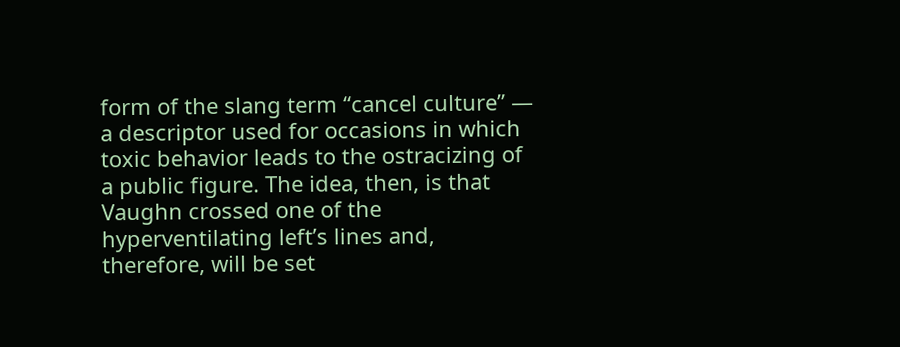form of the slang term “cancel culture” — a descriptor used for occasions in which toxic behavior leads to the ostracizing of a public figure. The idea, then, is that Vaughn crossed one of the hyperventilating left’s lines and, therefore, will be set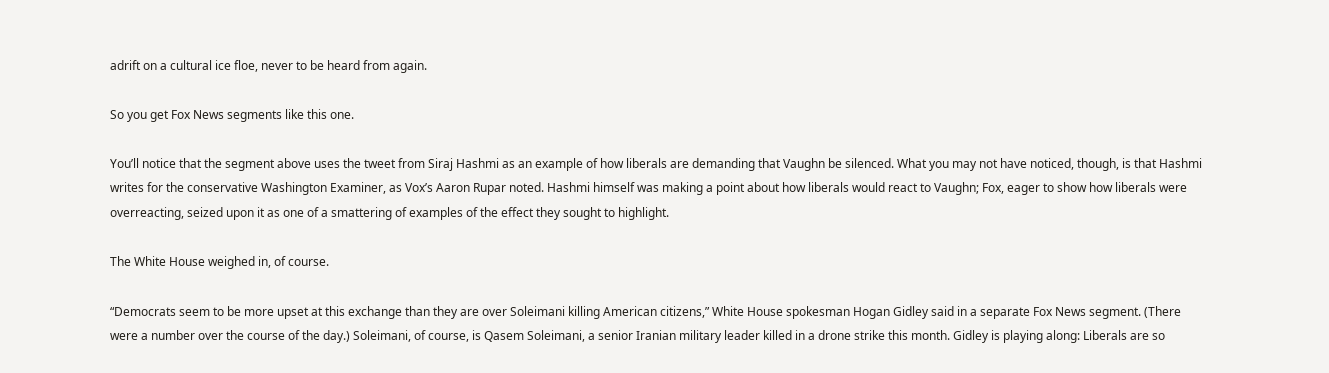adrift on a cultural ice floe, never to be heard from again.

So you get Fox News segments like this one.

You’ll notice that the segment above uses the tweet from Siraj Hashmi as an example of how liberals are demanding that Vaughn be silenced. What you may not have noticed, though, is that Hashmi writes for the conservative Washington Examiner, as Vox’s Aaron Rupar noted. Hashmi himself was making a point about how liberals would react to Vaughn; Fox, eager to show how liberals were overreacting, seized upon it as one of a smattering of examples of the effect they sought to highlight.

The White House weighed in, of course.

“Democrats seem to be more upset at this exchange than they are over Soleimani killing American citizens,” White House spokesman Hogan Gidley said in a separate Fox News segment. (There were a number over the course of the day.) Soleimani, of course, is Qasem Soleimani, a senior Iranian military leader killed in a drone strike this month. Gidley is playing along: Liberals are so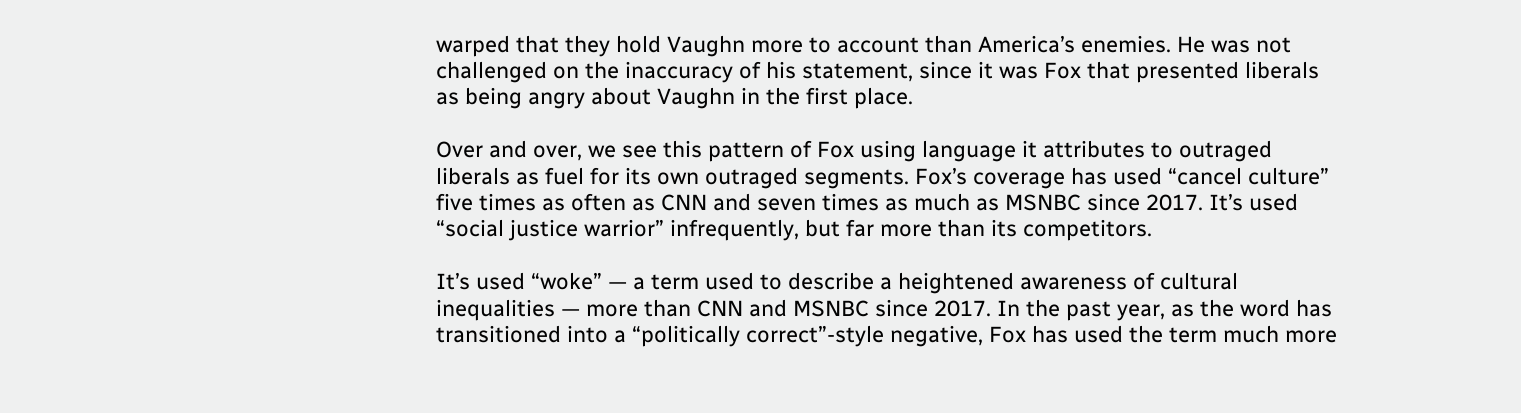warped that they hold Vaughn more to account than America’s enemies. He was not challenged on the inaccuracy of his statement, since it was Fox that presented liberals as being angry about Vaughn in the first place.

Over and over, we see this pattern of Fox using language it attributes to outraged liberals as fuel for its own outraged segments. Fox’s coverage has used “cancel culture” five times as often as CNN and seven times as much as MSNBC since 2017. It’s used “social justice warrior” infrequently, but far more than its competitors.

It’s used “woke” — a term used to describe a heightened awareness of cultural inequalities — more than CNN and MSNBC since 2017. In the past year, as the word has transitioned into a “politically correct”-style negative, Fox has used the term much more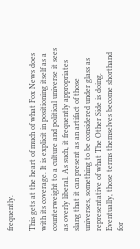frequently.

This gets at the heart of much of what Fox News does with its coverage. It is explicit in positioning itself as a counterweight to a culture and political universe it sees as overly liberal. As such, it frequently appropriates slang that it can present as an artifact of those universes, something to be considered under glass as representative of what The Other Side is doing. Eventually, those terms themselves become shorthand for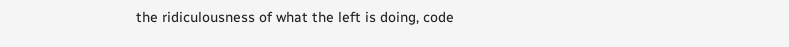the ridiculousness of what the left is doing, code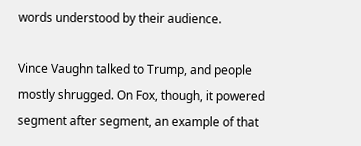words understood by their audience.

Vince Vaughn talked to Trump, and people mostly shrugged. On Fox, though, it powered segment after segment, an example of that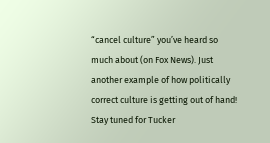“cancel culture” you’ve heard so much about (on Fox News). Just another example of how politically correct culture is getting out of hand! Stay tuned for Tucker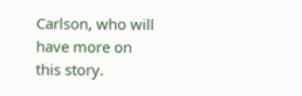Carlson, who will have more on this story.